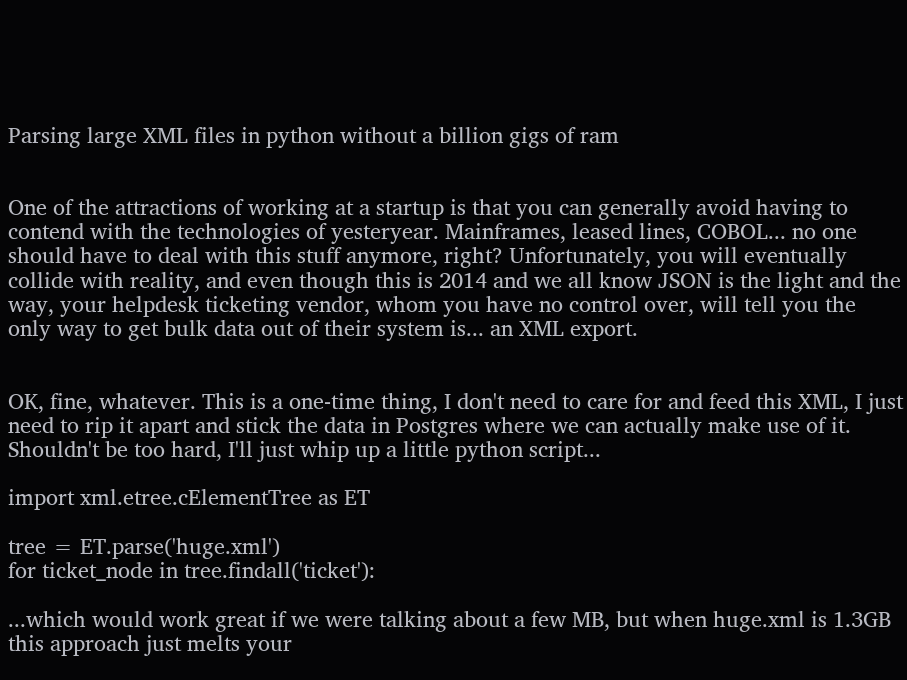Parsing large XML files in python without a billion gigs of ram


One of the attractions of working at a startup is that you can generally avoid having to contend with the technologies of yesteryear. Mainframes, leased lines, COBOL... no one should have to deal with this stuff anymore, right? Unfortunately, you will eventually collide with reality, and even though this is 2014 and we all know JSON is the light and the way, your helpdesk ticketing vendor, whom you have no control over, will tell you the only way to get bulk data out of their system is... an XML export.


OK, fine, whatever. This is a one-time thing, I don't need to care for and feed this XML, I just need to rip it apart and stick the data in Postgres where we can actually make use of it. Shouldn't be too hard, I'll just whip up a little python script...

import xml.etree.cElementTree as ET

tree = ET.parse('huge.xml')
for ticket_node in tree.findall('ticket'):

...which would work great if we were talking about a few MB, but when huge.xml is 1.3GB this approach just melts your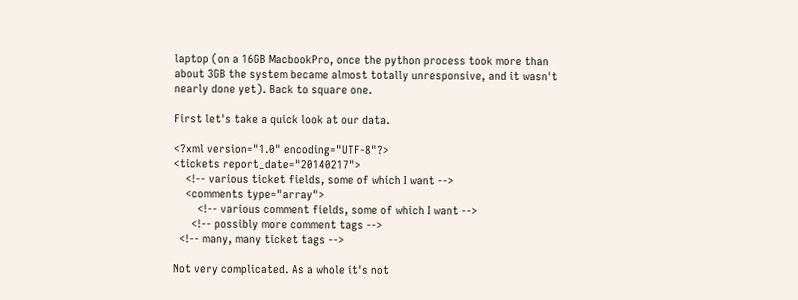laptop (on a 16GB MacbookPro, once the python process took more than about 3GB the system became almost totally unresponsive, and it wasn't nearly done yet). Back to square one.

First let's take a quick look at our data.

<?xml version="1.0" encoding="UTF-8"?>
<tickets report_date="20140217">
    <!-- various ticket fields, some of which I want -->
    <comments type="array">
        <!-- various comment fields, some of which I want -->
      <!-- possibly more comment tags -->
  <!-- many, many ticket tags -->

Not very complicated. As a whole it's not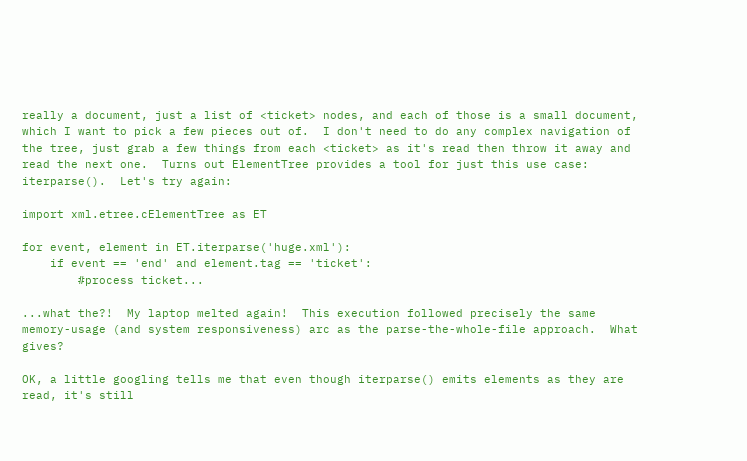really a document, just a list of <ticket> nodes, and each of those is a small document, which I want to pick a few pieces out of.  I don't need to do any complex navigation of the tree, just grab a few things from each <ticket> as it's read then throw it away and read the next one.  Turns out ElementTree provides a tool for just this use case: iterparse().  Let's try again:

import xml.etree.cElementTree as ET

for event, element in ET.iterparse('huge.xml'):
    if event == 'end' and element.tag == 'ticket':
        #process ticket...

...what the?!  My laptop melted again!  This execution followed precisely the same memory-usage (and system responsiveness) arc as the parse-the-whole-file approach.  What gives?

OK, a little googling tells me that even though iterparse() emits elements as they are read, it's still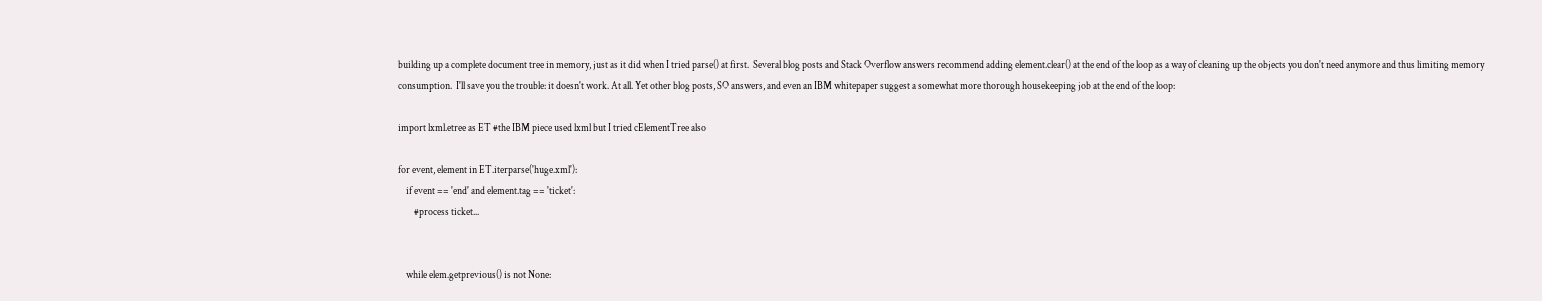building up a complete document tree in memory, just as it did when I tried parse() at first.  Several blog posts and Stack Overflow answers recommend adding element.clear() at the end of the loop as a way of cleaning up the objects you don't need anymore and thus limiting memory consumption.  I'll save you the trouble: it doesn't work. At all. Yet other blog posts, SO answers, and even an IBM whitepaper suggest a somewhat more thorough housekeeping job at the end of the loop:

import lxml.etree as ET #the IBM piece used lxml but I tried cElementTree also

for event, element in ET.iterparse('huge.xml'):
    if event == 'end' and element.tag == 'ticket':
        #process ticket...


    while elem.getprevious() is not None: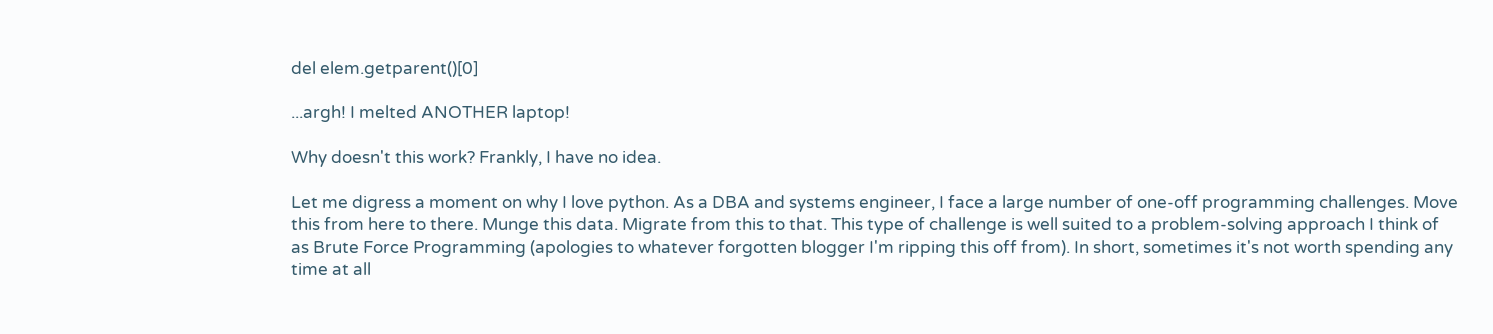del elem.getparent()[0]

...argh! I melted ANOTHER laptop!

Why doesn't this work? Frankly, I have no idea.

Let me digress a moment on why I love python. As a DBA and systems engineer, I face a large number of one-off programming challenges. Move this from here to there. Munge this data. Migrate from this to that. This type of challenge is well suited to a problem-solving approach I think of as Brute Force Programming (apologies to whatever forgotten blogger I'm ripping this off from). In short, sometimes it's not worth spending any time at all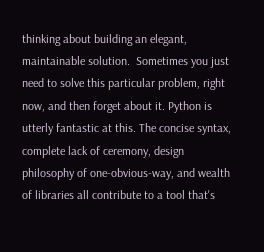thinking about building an elegant, maintainable solution.  Sometimes you just need to solve this particular problem, right now, and then forget about it. Python is utterly fantastic at this. The concise syntax, complete lack of ceremony, design philosophy of one-obvious-way, and wealth of libraries all contribute to a tool that's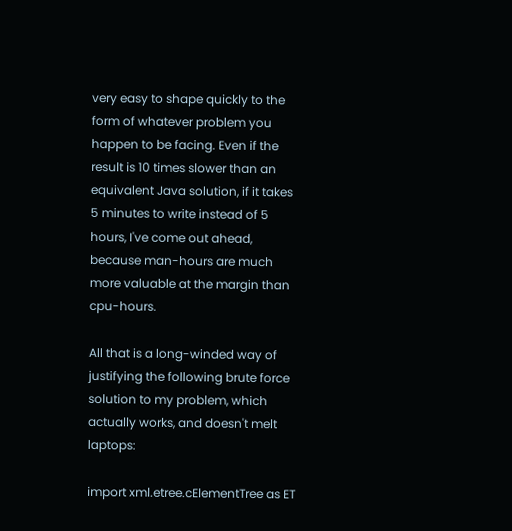very easy to shape quickly to the form of whatever problem you happen to be facing. Even if the result is 10 times slower than an equivalent Java solution, if it takes 5 minutes to write instead of 5 hours, I've come out ahead, because man-hours are much more valuable at the margin than cpu-hours.

All that is a long-winded way of justifying the following brute force solution to my problem, which actually works, and doesn't melt laptops:

import xml.etree.cElementTree as ET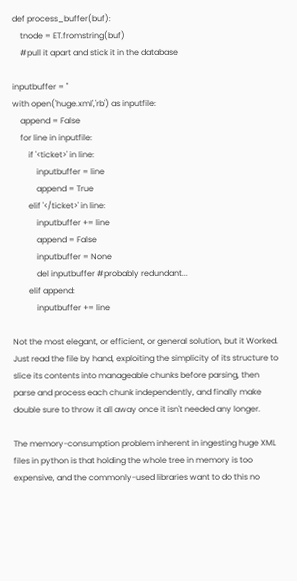def process_buffer(buf):
    tnode = ET.fromstring(buf)
    #pull it apart and stick it in the database

inputbuffer = ''
with open('huge.xml','rb') as inputfile:
    append = False
    for line in inputfile:
        if '<ticket>' in line:
            inputbuffer = line
            append = True
        elif '</ticket>' in line:
            inputbuffer += line
            append = False
            inputbuffer = None
            del inputbuffer #probably redundant...
        elif append:
            inputbuffer += line

Not the most elegant, or efficient, or general solution, but it Worked. Just read the file by hand, exploiting the simplicity of its structure to slice its contents into manageable chunks before parsing, then parse and process each chunk independently, and finally make double sure to throw it all away once it isn't needed any longer.

The memory-consumption problem inherent in ingesting huge XML files in python is that holding the whole tree in memory is too expensive, and the commonly-used libraries want to do this no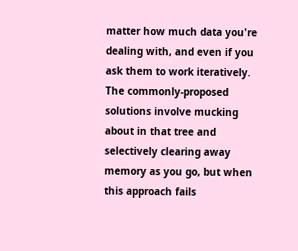matter how much data you're dealing with, and even if you ask them to work iteratively. The commonly-proposed solutions involve mucking about in that tree and selectively clearing away memory as you go, but when this approach fails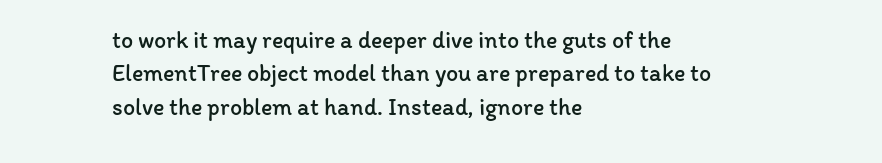to work it may require a deeper dive into the guts of the ElementTree object model than you are prepared to take to solve the problem at hand. Instead, ignore the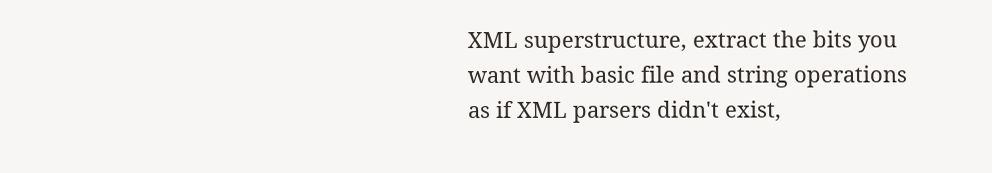XML superstructure, extract the bits you want with basic file and string operations as if XML parsers didn't exist,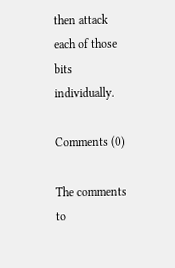then attack each of those bits individually.

Comments (0)

The comments to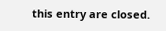this entry are closed.